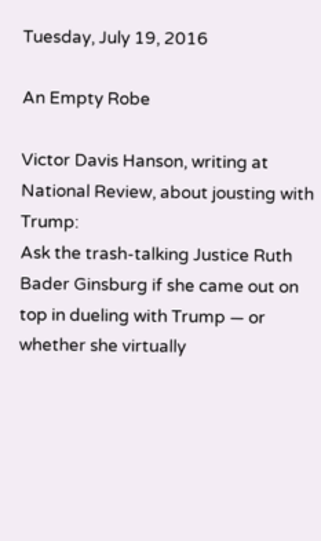Tuesday, July 19, 2016

An Empty Robe

Victor Davis Hanson, writing at National Review, about jousting with Trump:
Ask the trash-talking Justice Ruth Bader Ginsburg if she came out on top in dueling with Trump — or whether she virtually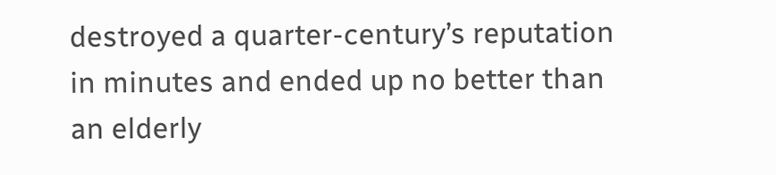destroyed a quarter-century’s reputation in minutes and ended up no better than an elderly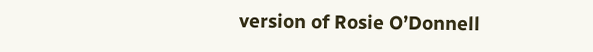version of Rosie O’Donnell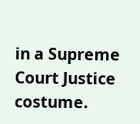in a Supreme Court Justice costume.